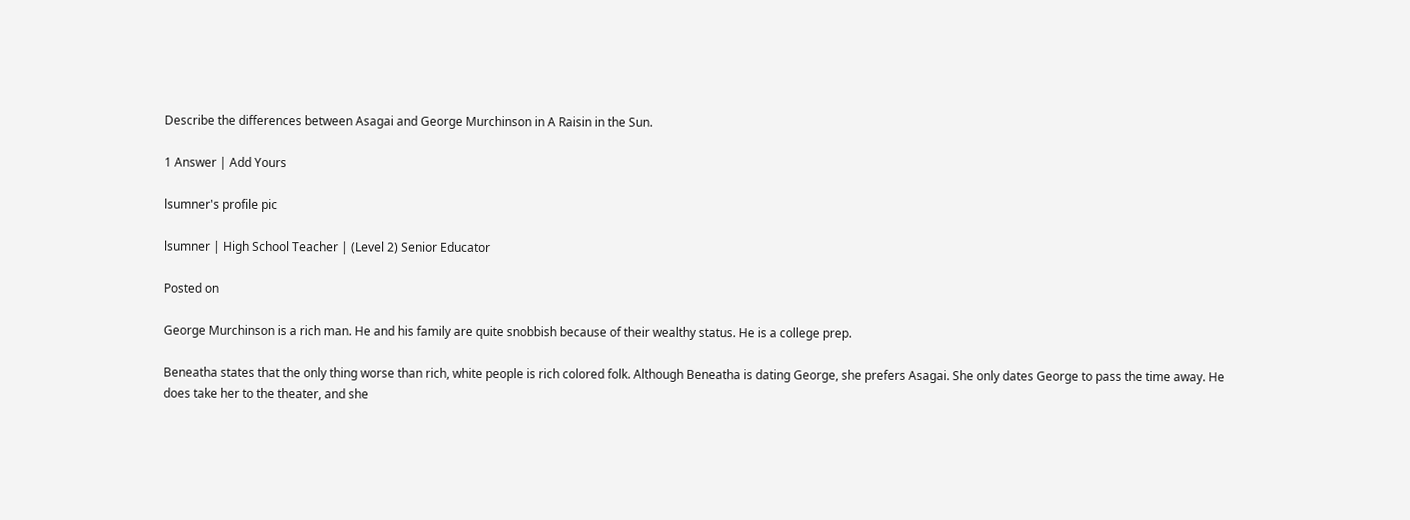Describe the differences between Asagai and George Murchinson in A Raisin in the Sun.

1 Answer | Add Yours

lsumner's profile pic

lsumner | High School Teacher | (Level 2) Senior Educator

Posted on

George Murchinson is a rich man. He and his family are quite snobbish because of their wealthy status. He is a college prep.

Beneatha states that the only thing worse than rich, white people is rich colored folk. Although Beneatha is dating George, she prefers Asagai. She only dates George to pass the time away. He does take her to the theater, and she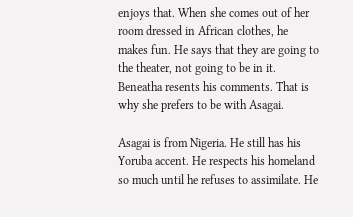enjoys that. When she comes out of her room dressed in African clothes, he makes fun. He says that they are going to the theater, not going to be in it. Beneatha resents his comments. That is why she prefers to be with Asagai.

Asagai is from Nigeria. He still has his Yoruba accent. He respects his homeland so much until he refuses to assimilate. He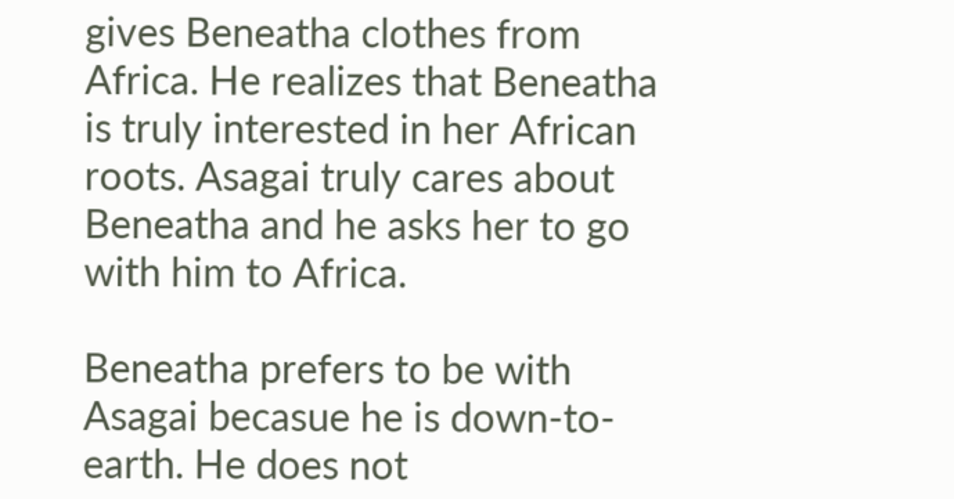gives Beneatha clothes from Africa. He realizes that Beneatha is truly interested in her African roots. Asagai truly cares about Beneatha and he asks her to go with him to Africa.

Beneatha prefers to be with Asagai becasue he is down-to-earth. He does not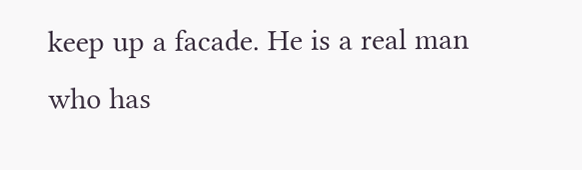keep up a facade. He is a real man who has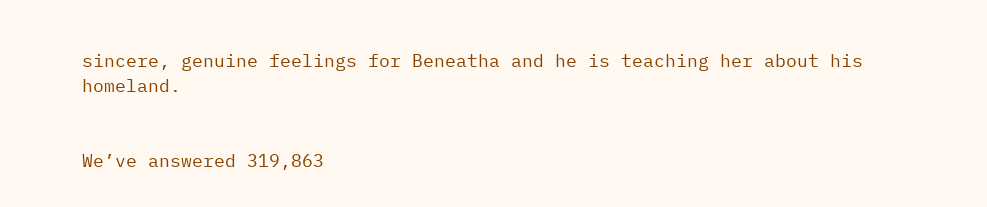sincere, genuine feelings for Beneatha and he is teaching her about his homeland.


We’ve answered 319,863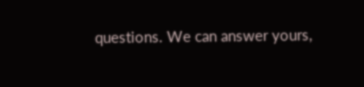questions. We can answer yours,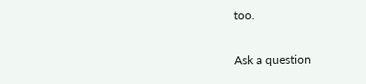too.

Ask a question